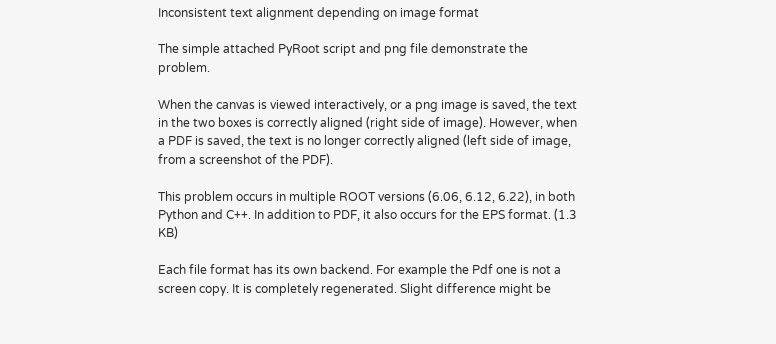Inconsistent text alignment depending on image format

The simple attached PyRoot script and png file demonstrate the problem.

When the canvas is viewed interactively, or a png image is saved, the text in the two boxes is correctly aligned (right side of image). However, when a PDF is saved, the text is no longer correctly aligned (left side of image, from a screenshot of the PDF).

This problem occurs in multiple ROOT versions (6.06, 6.12, 6.22), in both Python and C++. In addition to PDF, it also occurs for the EPS format. (1.3 KB)

Each file format has its own backend. For example the Pdf one is not a screen copy. It is completely regenerated. Slight difference might be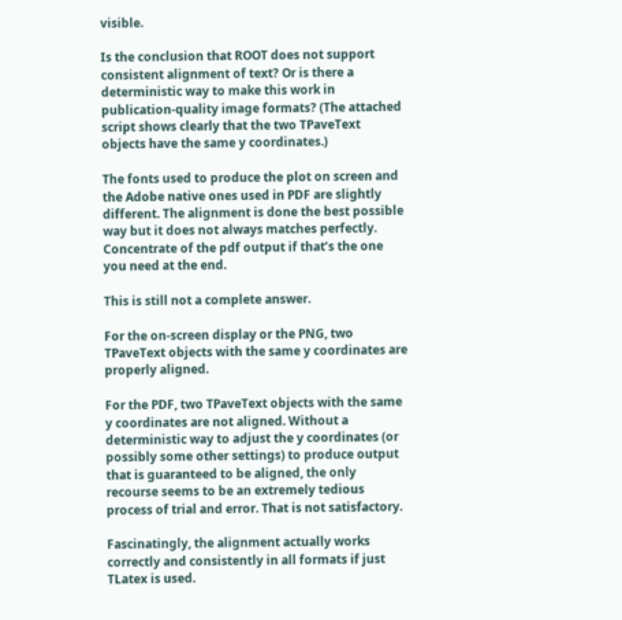visible.

Is the conclusion that ROOT does not support consistent alignment of text? Or is there a deterministic way to make this work in publication-quality image formats? (The attached script shows clearly that the two TPaveText objects have the same y coordinates.)

The fonts used to produce the plot on screen and the Adobe native ones used in PDF are slightly different. The alignment is done the best possible way but it does not always matches perfectly. Concentrate of the pdf output if that’s the one you need at the end.

This is still not a complete answer.

For the on-screen display or the PNG, two TPaveText objects with the same y coordinates are properly aligned.

For the PDF, two TPaveText objects with the same y coordinates are not aligned. Without a deterministic way to adjust the y coordinates (or possibly some other settings) to produce output that is guaranteed to be aligned, the only recourse seems to be an extremely tedious process of trial and error. That is not satisfactory.

Fascinatingly, the alignment actually works correctly and consistently in all formats if just TLatex is used.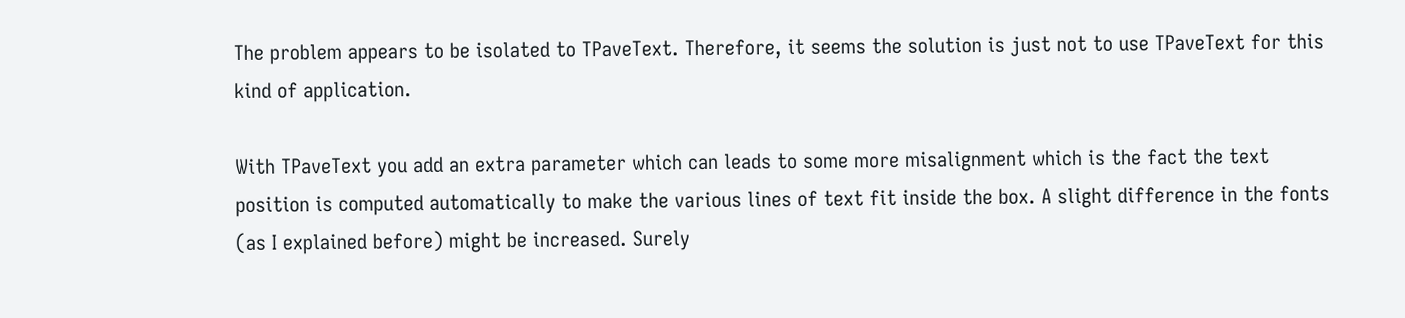The problem appears to be isolated to TPaveText. Therefore, it seems the solution is just not to use TPaveText for this kind of application.

With TPaveText you add an extra parameter which can leads to some more misalignment which is the fact the text position is computed automatically to make the various lines of text fit inside the box. A slight difference in the fonts (as I explained before) might be increased. Surely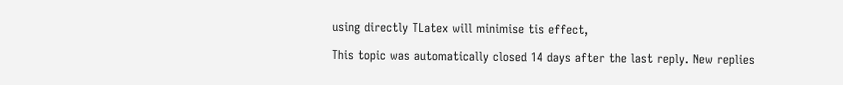using directly TLatex will minimise tis effect,

This topic was automatically closed 14 days after the last reply. New replies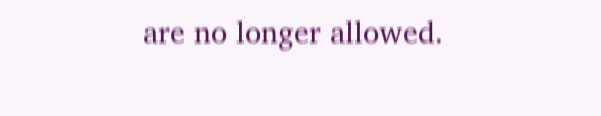are no longer allowed.